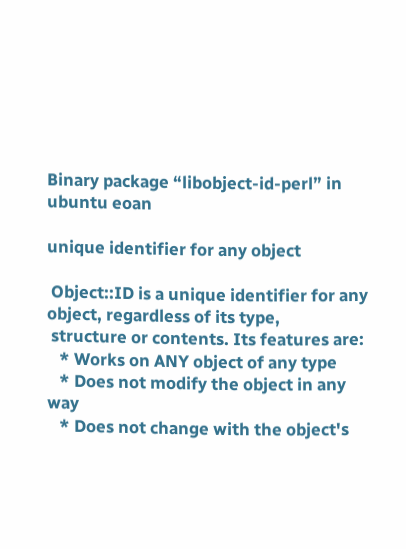Binary package “libobject-id-perl” in ubuntu eoan

unique identifier for any object

 Object::ID is a unique identifier for any object, regardless of its type,
 structure or contents. Its features are:
   * Works on ANY object of any type
   * Does not modify the object in any way
   * Does not change with the object's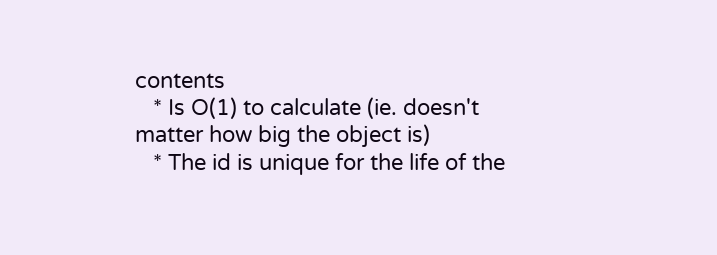contents
   * Is O(1) to calculate (ie. doesn't matter how big the object is)
   * The id is unique for the life of the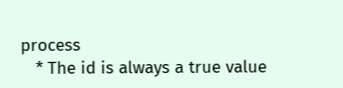process
   * The id is always a true value